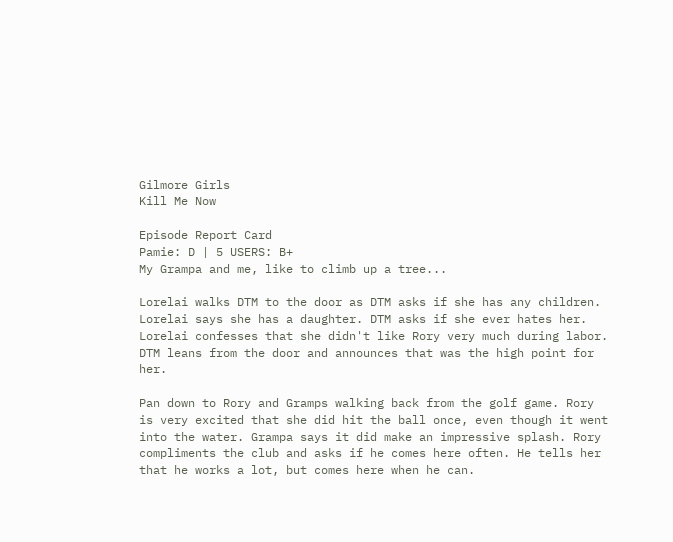Gilmore Girls
Kill Me Now

Episode Report Card
Pamie: D | 5 USERS: B+
My Grampa and me, like to climb up a tree...

Lorelai walks DTM to the door as DTM asks if she has any children. Lorelai says she has a daughter. DTM asks if she ever hates her. Lorelai confesses that she didn't like Rory very much during labor. DTM leans from the door and announces that was the high point for her.

Pan down to Rory and Gramps walking back from the golf game. Rory is very excited that she did hit the ball once, even though it went into the water. Grampa says it did make an impressive splash. Rory compliments the club and asks if he comes here often. He tells her that he works a lot, but comes here when he can.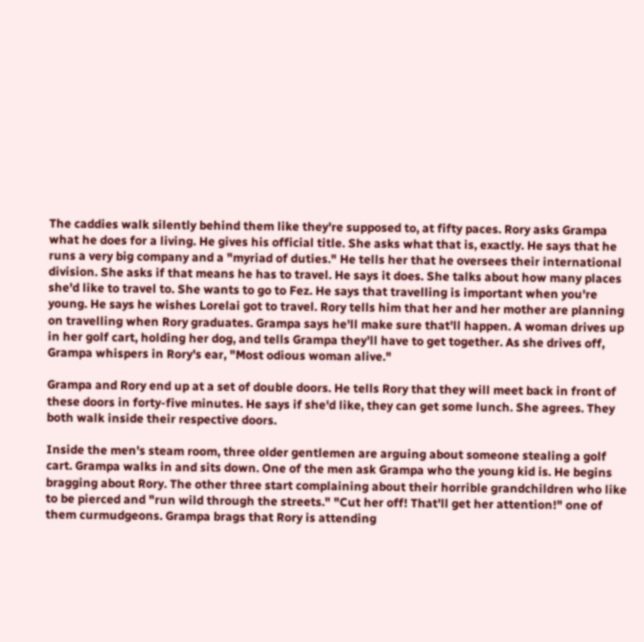The caddies walk silently behind them like they're supposed to, at fifty paces. Rory asks Grampa what he does for a living. He gives his official title. She asks what that is, exactly. He says that he runs a very big company and a "myriad of duties." He tells her that he oversees their international division. She asks if that means he has to travel. He says it does. She talks about how many places she'd like to travel to. She wants to go to Fez. He says that travelling is important when you're young. He says he wishes Lorelai got to travel. Rory tells him that her and her mother are planning on travelling when Rory graduates. Grampa says he'll make sure that'll happen. A woman drives up in her golf cart, holding her dog, and tells Grampa they'll have to get together. As she drives off, Grampa whispers in Rory's ear, "Most odious woman alive."

Grampa and Rory end up at a set of double doors. He tells Rory that they will meet back in front of these doors in forty-five minutes. He says if she'd like, they can get some lunch. She agrees. They both walk inside their respective doors.

Inside the men's steam room, three older gentlemen are arguing about someone stealing a golf cart. Grampa walks in and sits down. One of the men ask Grampa who the young kid is. He begins bragging about Rory. The other three start complaining about their horrible grandchildren who like to be pierced and "run wild through the streets." "Cut her off! That'll get her attention!" one of them curmudgeons. Grampa brags that Rory is attending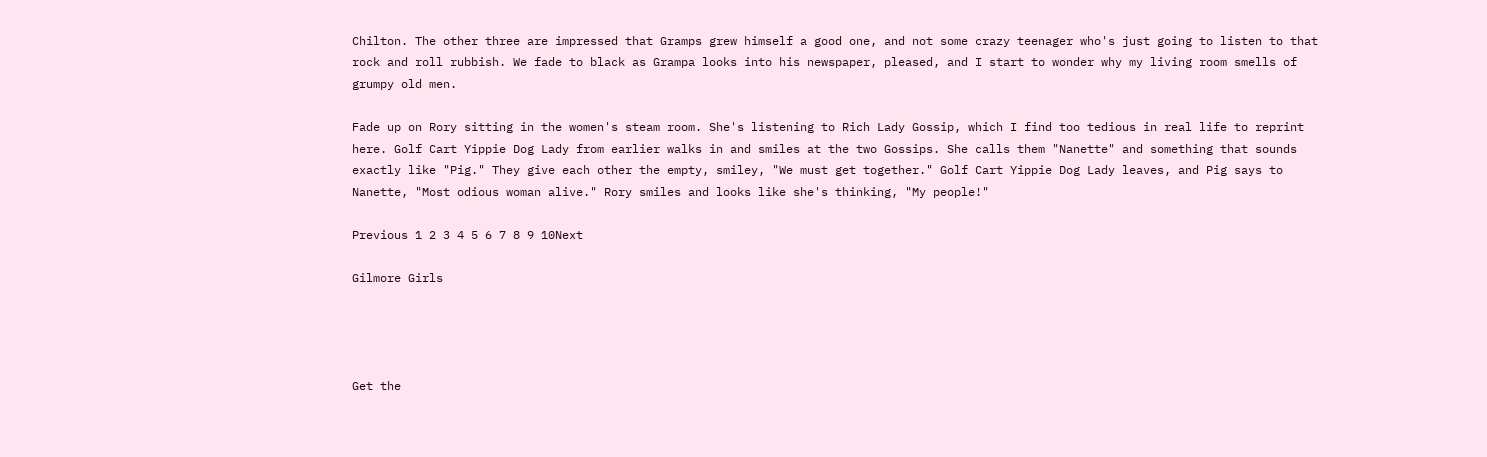Chilton. The other three are impressed that Gramps grew himself a good one, and not some crazy teenager who's just going to listen to that rock and roll rubbish. We fade to black as Grampa looks into his newspaper, pleased, and I start to wonder why my living room smells of grumpy old men.

Fade up on Rory sitting in the women's steam room. She's listening to Rich Lady Gossip, which I find too tedious in real life to reprint here. Golf Cart Yippie Dog Lady from earlier walks in and smiles at the two Gossips. She calls them "Nanette" and something that sounds exactly like "Pig." They give each other the empty, smiley, "We must get together." Golf Cart Yippie Dog Lady leaves, and Pig says to Nanette, "Most odious woman alive." Rory smiles and looks like she's thinking, "My people!"

Previous 1 2 3 4 5 6 7 8 9 10Next

Gilmore Girls




Get the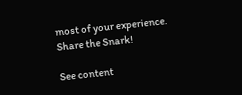most of your experience.
Share the Snark!

See content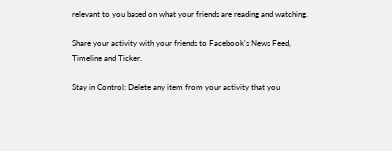relevant to you based on what your friends are reading and watching.

Share your activity with your friends to Facebook's News Feed, Timeline and Ticker.

Stay in Control: Delete any item from your activity that you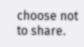choose not to share.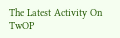The Latest Activity On TwOP